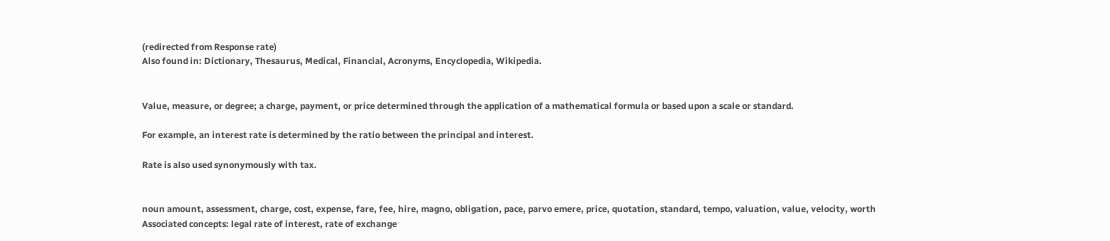(redirected from Response rate)
Also found in: Dictionary, Thesaurus, Medical, Financial, Acronyms, Encyclopedia, Wikipedia.


Value, measure, or degree; a charge, payment, or price determined through the application of a mathematical formula or based upon a scale or standard.

For example, an interest rate is determined by the ratio between the principal and interest.

Rate is also used synonymously with tax.


noun amount, assessment, charge, cost, expense, fare, fee, hire, magno, obligation, pace, parvo emere, price, quotation, standard, tempo, valuation, value, velocity, worth
Associated concepts: legal rate of interest, rate of exchange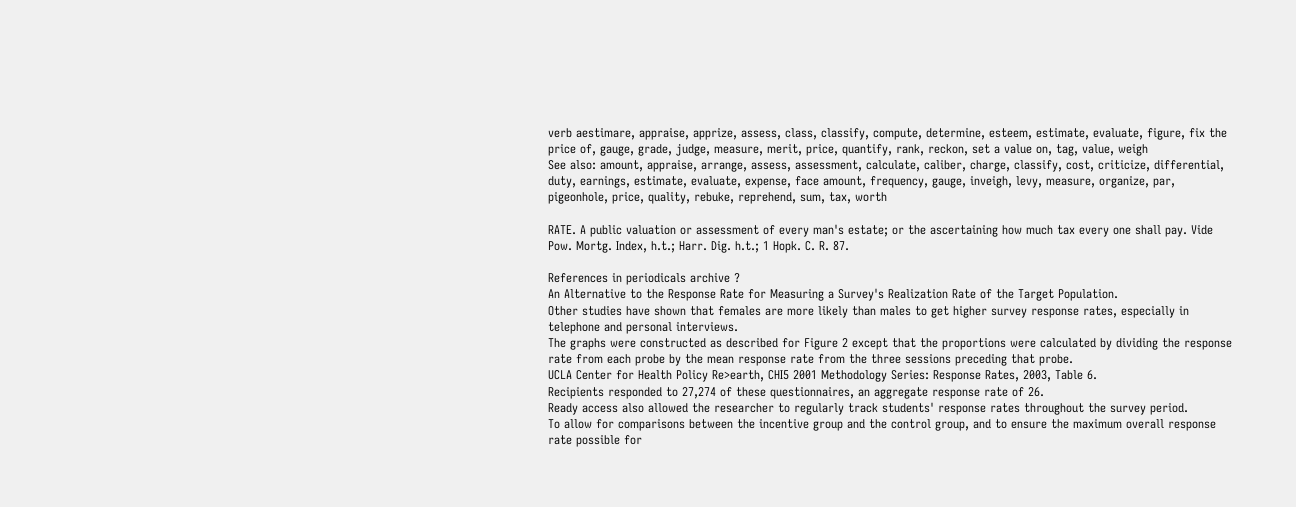verb aestimare, appraise, apprize, assess, class, classify, compute, determine, esteem, estimate, evaluate, figure, fix the price of, gauge, grade, judge, measure, merit, price, quantify, rank, reckon, set a value on, tag, value, weigh
See also: amount, appraise, arrange, assess, assessment, calculate, caliber, charge, classify, cost, criticize, differential, duty, earnings, estimate, evaluate, expense, face amount, frequency, gauge, inveigh, levy, measure, organize, par, pigeonhole, price, quality, rebuke, reprehend, sum, tax, worth

RATE. A public valuation or assessment of every man's estate; or the ascertaining how much tax every one shall pay. Vide Pow. Mortg. Index, h.t.; Harr. Dig. h.t.; 1 Hopk. C. R. 87.

References in periodicals archive ?
An Alternative to the Response Rate for Measuring a Survey's Realization Rate of the Target Population.
Other studies have shown that females are more likely than males to get higher survey response rates, especially in telephone and personal interviews.
The graphs were constructed as described for Figure 2 except that the proportions were calculated by dividing the response rate from each probe by the mean response rate from the three sessions preceding that probe.
UCLA Center for Health Policy Re>earth, CHI5 2001 Methodology Series: Response Rates, 2003, Table 6.
Recipients responded to 27,274 of these questionnaires, an aggregate response rate of 26.
Ready access also allowed the researcher to regularly track students' response rates throughout the survey period.
To allow for comparisons between the incentive group and the control group, and to ensure the maximum overall response rate possible for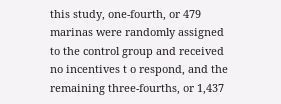this study, one-fourth, or 479 marinas were randomly assigned to the control group and received no incentives t o respond, and the remaining three-fourths, or 1,437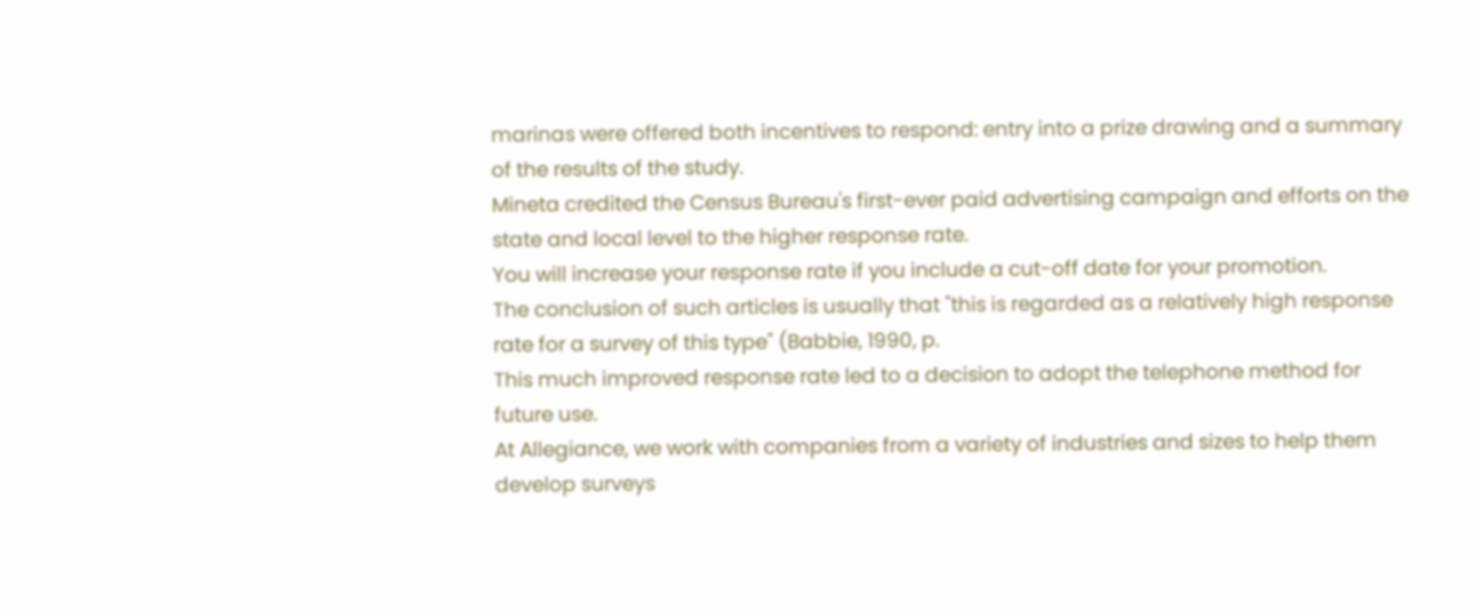marinas were offered both incentives to respond: entry into a prize drawing and a summary of the results of the study.
Mineta credited the Census Bureau's first-ever paid advertising campaign and efforts on the state and local level to the higher response rate.
You will increase your response rate if you include a cut-off date for your promotion.
The conclusion of such articles is usually that "this is regarded as a relatively high response rate for a survey of this type" (Babbie, 1990, p.
This much improved response rate led to a decision to adopt the telephone method for future use.
At Allegiance, we work with companies from a variety of industries and sizes to help them develop surveys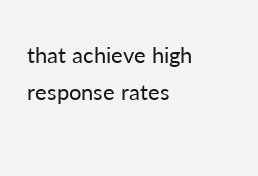that achieve high response rates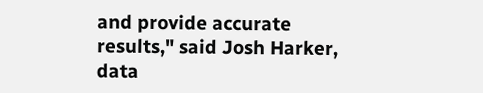and provide accurate results," said Josh Harker, data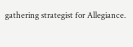gathering strategist for Allegiance.